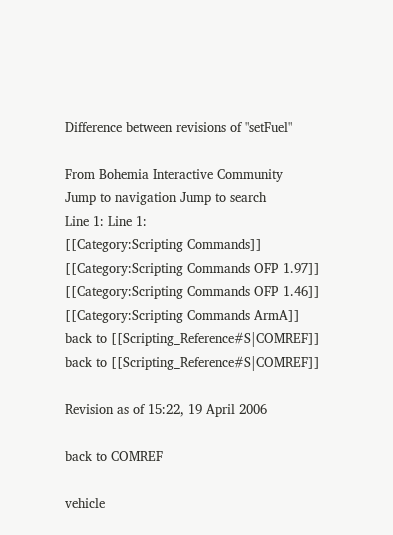Difference between revisions of "setFuel"

From Bohemia Interactive Community
Jump to navigation Jump to search
Line 1: Line 1:
[[Category:Scripting Commands]]
[[Category:Scripting Commands OFP 1.97]]
[[Category:Scripting Commands OFP 1.46]]
[[Category:Scripting Commands ArmA]]
back to [[Scripting_Reference#S|COMREF]]
back to [[Scripting_Reference#S|COMREF]]

Revision as of 15:22, 19 April 2006

back to COMREF

vehicle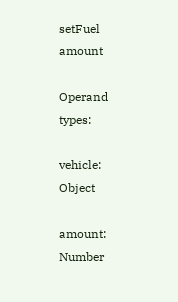setFuel amount

Operand types:

vehicle: Object

amount: Number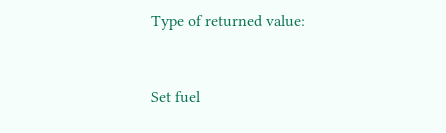Type of returned value:



Set fuel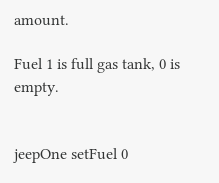amount.

Fuel 1 is full gas tank, 0 is empty.


jeepOne setFuel 0